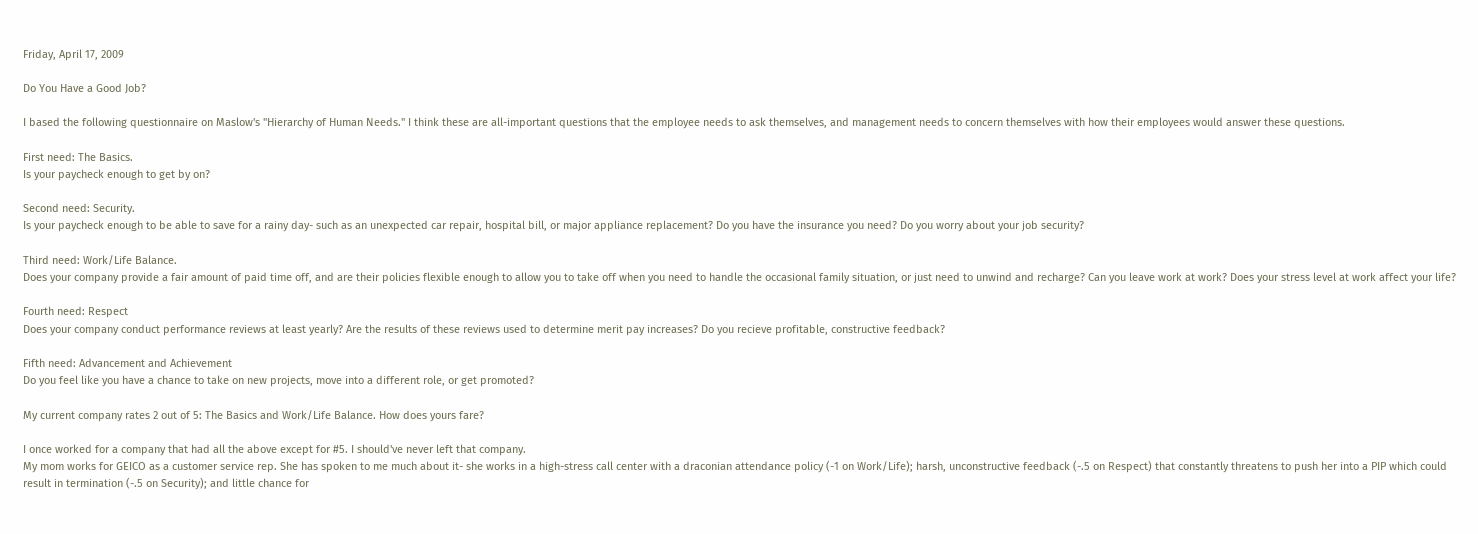Friday, April 17, 2009

Do You Have a Good Job?

I based the following questionnaire on Maslow's "Hierarchy of Human Needs." I think these are all-important questions that the employee needs to ask themselves, and management needs to concern themselves with how their employees would answer these questions.

First need: The Basics.
Is your paycheck enough to get by on?

Second need: Security.
Is your paycheck enough to be able to save for a rainy day- such as an unexpected car repair, hospital bill, or major appliance replacement? Do you have the insurance you need? Do you worry about your job security?

Third need: Work/Life Balance.
Does your company provide a fair amount of paid time off, and are their policies flexible enough to allow you to take off when you need to handle the occasional family situation, or just need to unwind and recharge? Can you leave work at work? Does your stress level at work affect your life?

Fourth need: Respect
Does your company conduct performance reviews at least yearly? Are the results of these reviews used to determine merit pay increases? Do you recieve profitable, constructive feedback?

Fifth need: Advancement and Achievement
Do you feel like you have a chance to take on new projects, move into a different role, or get promoted?

My current company rates 2 out of 5: The Basics and Work/Life Balance. How does yours fare?

I once worked for a company that had all the above except for #5. I should've never left that company.
My mom works for GEICO as a customer service rep. She has spoken to me much about it- she works in a high-stress call center with a draconian attendance policy (-1 on Work/Life); harsh, unconstructive feedback (-.5 on Respect) that constantly threatens to push her into a PIP which could result in termination (-.5 on Security); and little chance for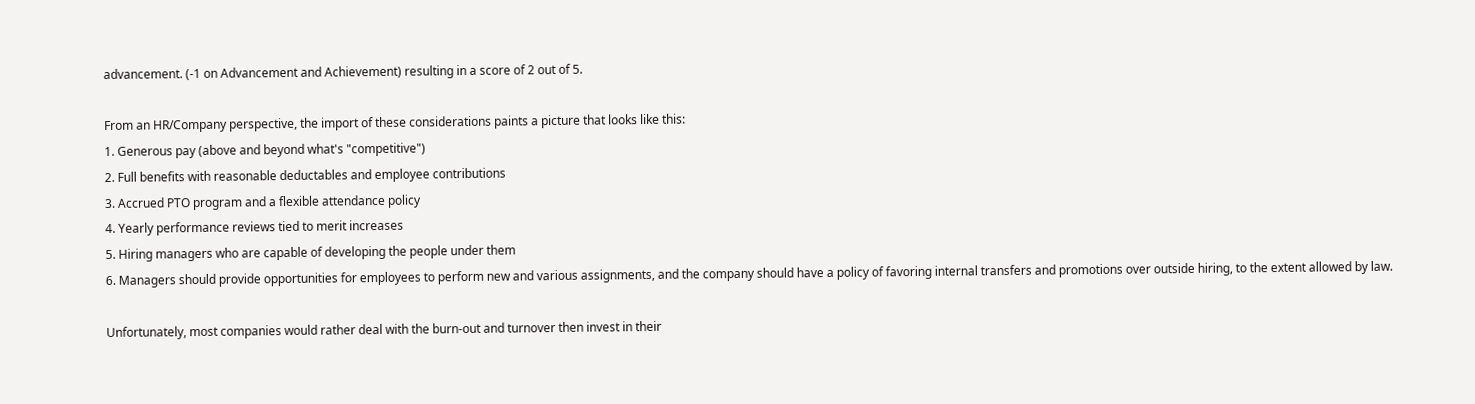advancement. (-1 on Advancement and Achievement) resulting in a score of 2 out of 5.

From an HR/Company perspective, the import of these considerations paints a picture that looks like this:
1. Generous pay (above and beyond what's "competitive")
2. Full benefits with reasonable deductables and employee contributions
3. Accrued PTO program and a flexible attendance policy
4. Yearly performance reviews tied to merit increases
5. Hiring managers who are capable of developing the people under them
6. Managers should provide opportunities for employees to perform new and various assignments, and the company should have a policy of favoring internal transfers and promotions over outside hiring, to the extent allowed by law.

Unfortunately, most companies would rather deal with the burn-out and turnover then invest in their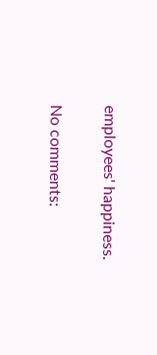employees' happiness.

No comments: